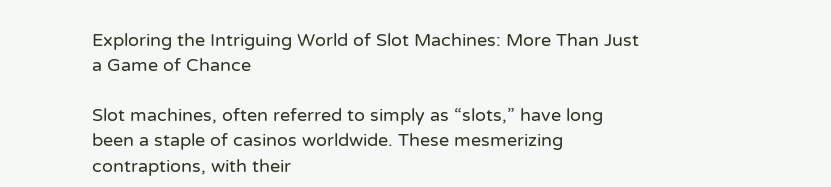Exploring the Intriguing World of Slot Machines: More Than Just a Game of Chance

Slot machines, often referred to simply as “slots,” have long been a staple of casinos worldwide. These mesmerizing contraptions, with their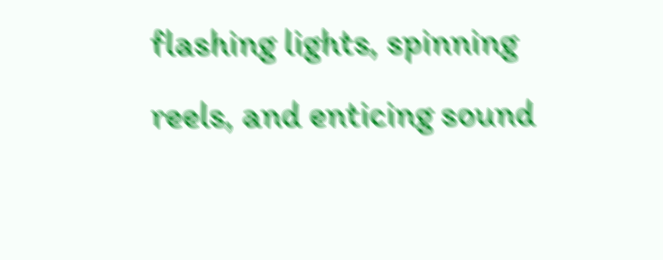flashing lights, spinning reels, and enticing sound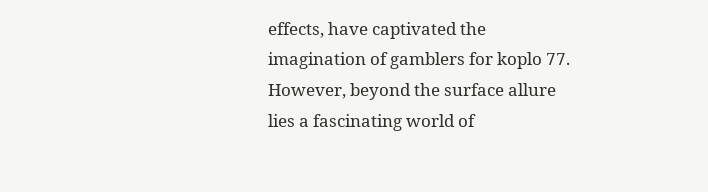effects, have captivated the imagination of gamblers for koplo 77. However, beyond the surface allure lies a fascinating world of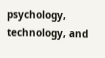psychology, technology, and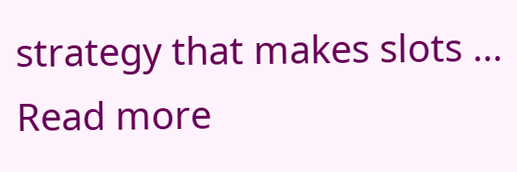strategy that makes slots … Read more